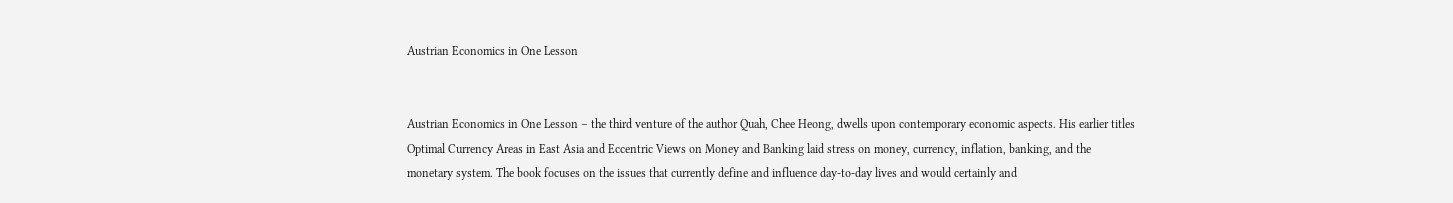Austrian Economics in One Lesson


Austrian Economics in One Lesson – the third venture of the author Quah, Chee Heong, dwells upon contemporary economic aspects. His earlier titles Optimal Currency Areas in East Asia and Eccentric Views on Money and Banking laid stress on money, currency, inflation, banking, and the monetary system. The book focuses on the issues that currently define and influence day-to-day lives and would certainly and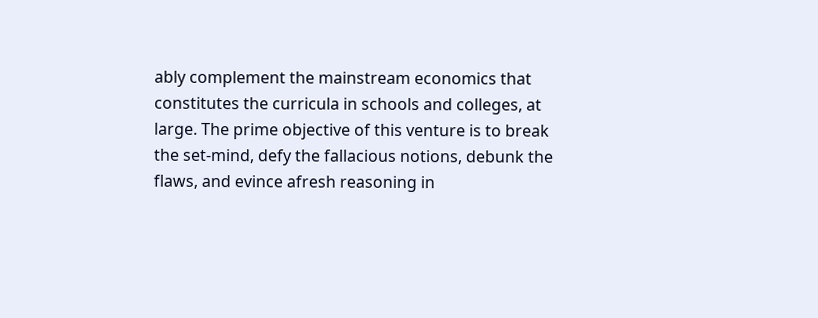ably complement the mainstream economics that constitutes the curricula in schools and colleges, at large. The prime objective of this venture is to break the set-mind, defy the fallacious notions, debunk the flaws, and evince afresh reasoning in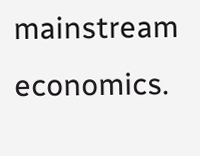mainstream economics.